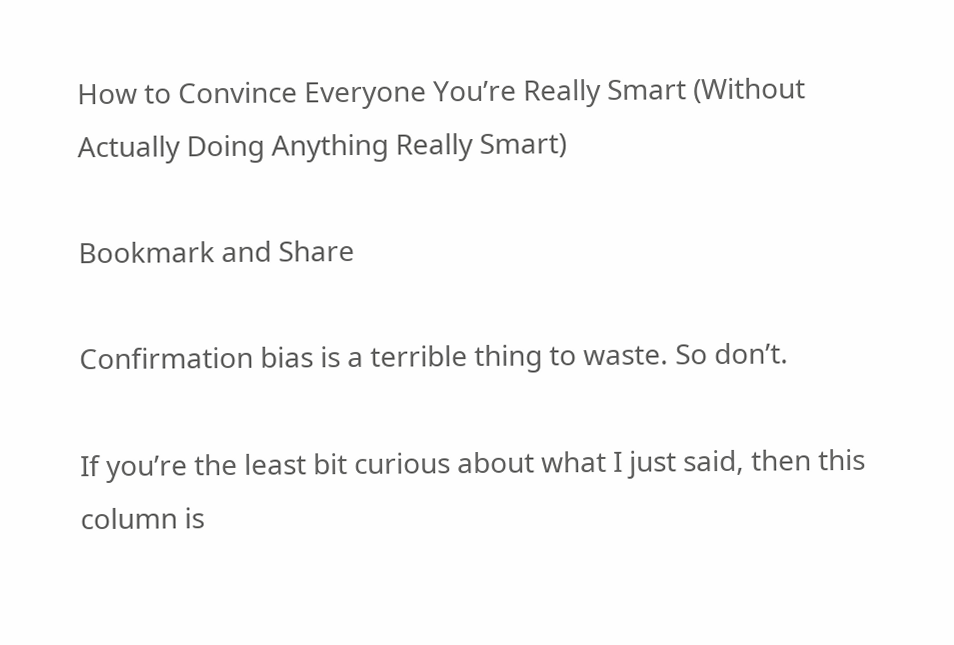How to Convince Everyone You’re Really Smart (Without Actually Doing Anything Really Smart)

Bookmark and Share

Confirmation bias is a terrible thing to waste. So don’t.

If you’re the least bit curious about what I just said, then this column is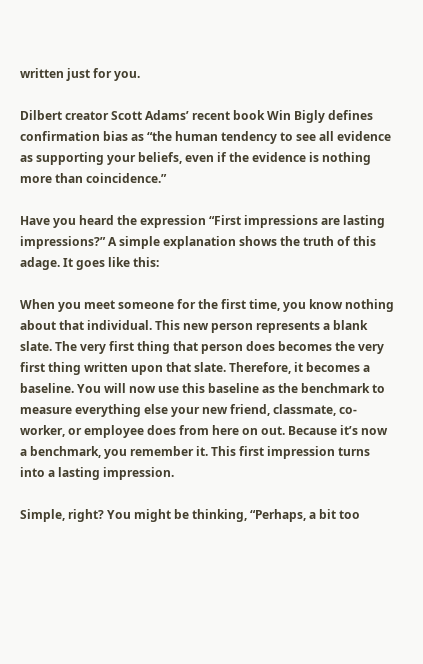written just for you.

Dilbert creator Scott Adams’ recent book Win Bigly defines confirmation bias as “the human tendency to see all evidence as supporting your beliefs, even if the evidence is nothing more than coincidence.”

Have you heard the expression “First impressions are lasting impressions?” A simple explanation shows the truth of this adage. It goes like this:

When you meet someone for the first time, you know nothing about that individual. This new person represents a blank slate. The very first thing that person does becomes the very first thing written upon that slate. Therefore, it becomes a baseline. You will now use this baseline as the benchmark to measure everything else your new friend, classmate, co-worker, or employee does from here on out. Because it’s now a benchmark, you remember it. This first impression turns into a lasting impression.

Simple, right? You might be thinking, “Perhaps, a bit too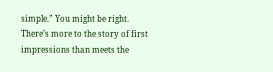simple.” You might be right. There’s more to the story of first impressions than meets the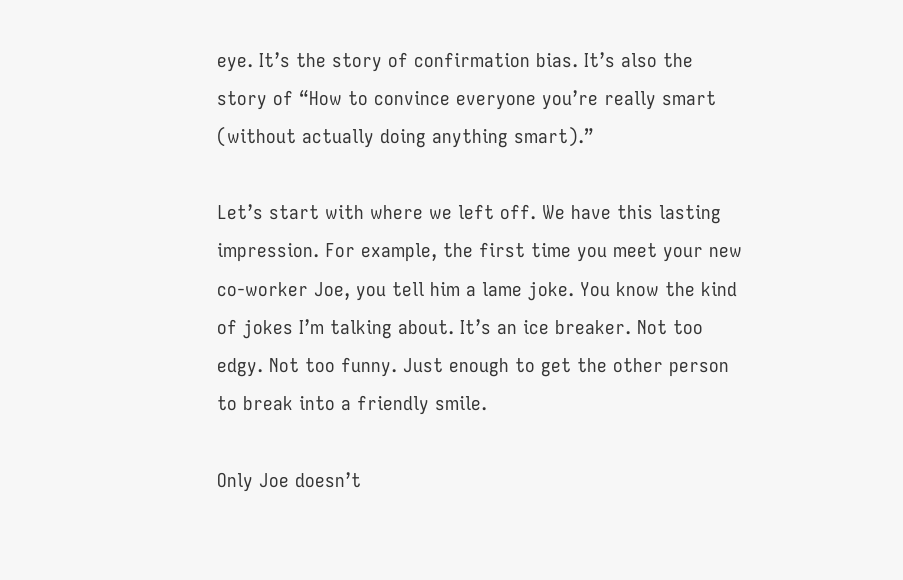eye. It’s the story of confirmation bias. It’s also the story of “How to convince everyone you’re really smart (without actually doing anything smart).”

Let’s start with where we left off. We have this lasting impression. For example, the first time you meet your new co-worker Joe, you tell him a lame joke. You know the kind of jokes I’m talking about. It’s an ice breaker. Not too edgy. Not too funny. Just enough to get the other person to break into a friendly smile.

Only Joe doesn’t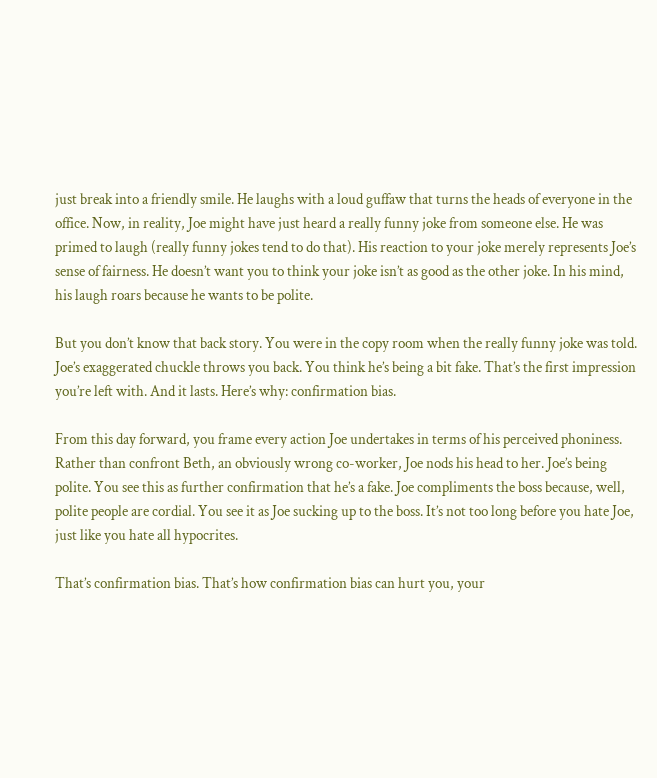just break into a friendly smile. He laughs with a loud guffaw that turns the heads of everyone in the office. Now, in reality, Joe might have just heard a really funny joke from someone else. He was primed to laugh (really funny jokes tend to do that). His reaction to your joke merely represents Joe’s sense of fairness. He doesn’t want you to think your joke isn’t as good as the other joke. In his mind, his laugh roars because he wants to be polite.

But you don’t know that back story. You were in the copy room when the really funny joke was told. Joe’s exaggerated chuckle throws you back. You think he’s being a bit fake. That’s the first impression you’re left with. And it lasts. Here’s why: confirmation bias.

From this day forward, you frame every action Joe undertakes in terms of his perceived phoniness. Rather than confront Beth, an obviously wrong co-worker, Joe nods his head to her. Joe’s being polite. You see this as further confirmation that he’s a fake. Joe compliments the boss because, well, polite people are cordial. You see it as Joe sucking up to the boss. It’s not too long before you hate Joe, just like you hate all hypocrites.

That’s confirmation bias. That’s how confirmation bias can hurt you, your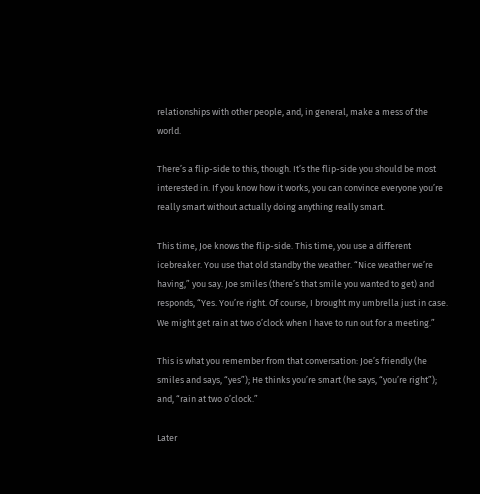relationships with other people, and, in general, make a mess of the world.

There’s a flip-side to this, though. It’s the flip-side you should be most interested in. If you know how it works, you can convince everyone you’re really smart without actually doing anything really smart.

This time, Joe knows the flip-side. This time, you use a different icebreaker. You use that old standby the weather. “Nice weather we’re having,” you say. Joe smiles (there’s that smile you wanted to get) and responds, “Yes. You’re right. Of course, I brought my umbrella just in case. We might get rain at two o’clock when I have to run out for a meeting.”

This is what you remember from that conversation: Joe’s friendly (he smiles and says, “yes”); He thinks you’re smart (he says, “you’re right”); and, “rain at two o’clock.”

Later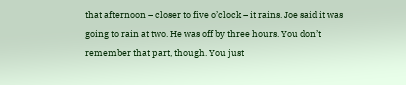that afternoon – closer to five o’clock – it rains. Joe said it was going to rain at two. He was off by three hours. You don’t remember that part, though. You just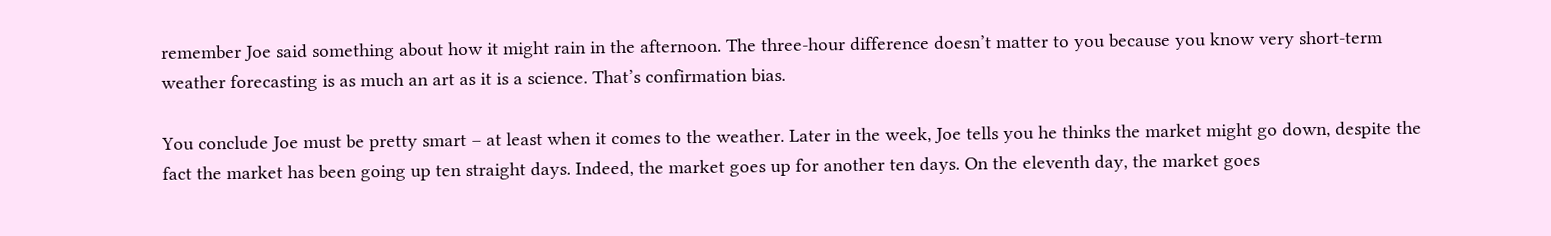remember Joe said something about how it might rain in the afternoon. The three-hour difference doesn’t matter to you because you know very short-term weather forecasting is as much an art as it is a science. That’s confirmation bias.

You conclude Joe must be pretty smart – at least when it comes to the weather. Later in the week, Joe tells you he thinks the market might go down, despite the fact the market has been going up ten straight days. Indeed, the market goes up for another ten days. On the eleventh day, the market goes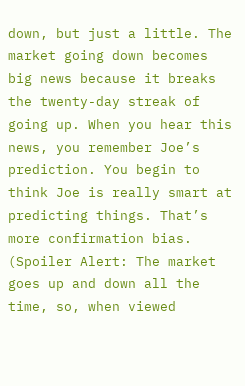down, but just a little. The market going down becomes big news because it breaks the twenty-day streak of going up. When you hear this news, you remember Joe’s prediction. You begin to think Joe is really smart at predicting things. That’s more confirmation bias. (Spoiler Alert: The market goes up and down all the time, so, when viewed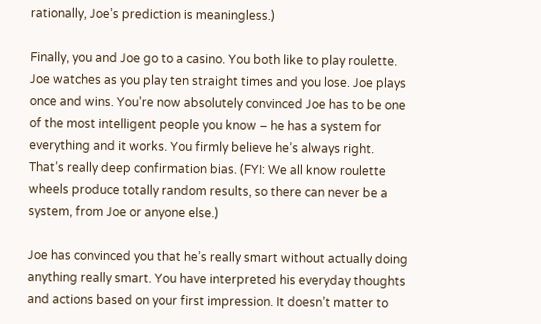rationally, Joe’s prediction is meaningless.)

Finally, you and Joe go to a casino. You both like to play roulette. Joe watches as you play ten straight times and you lose. Joe plays once and wins. You’re now absolutely convinced Joe has to be one of the most intelligent people you know – he has a system for everything and it works. You firmly believe he’s always right. That’s really deep confirmation bias. (FYI: We all know roulette wheels produce totally random results, so there can never be a system, from Joe or anyone else.)

Joe has convinced you that he’s really smart without actually doing anything really smart. You have interpreted his everyday thoughts and actions based on your first impression. It doesn’t matter to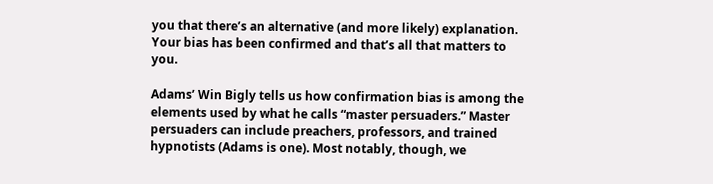you that there’s an alternative (and more likely) explanation. Your bias has been confirmed and that’s all that matters to you.

Adams’ Win Bigly tells us how confirmation bias is among the elements used by what he calls “master persuaders.” Master persuaders can include preachers, professors, and trained hypnotists (Adams is one). Most notably, though, we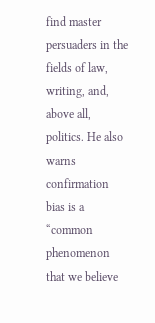find master persuaders in the fields of law, writing, and, above all, politics. He also warns confirmation bias is a “common phenomenon that we believe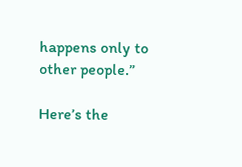happens only to other people.”

Here’s the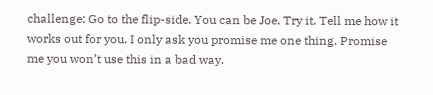challenge: Go to the flip-side. You can be Joe. Try it. Tell me how it works out for you. I only ask you promise me one thing. Promise me you won’t use this in a bad way.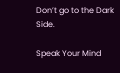Don’t go to the Dark Side.

Speak Your Mind